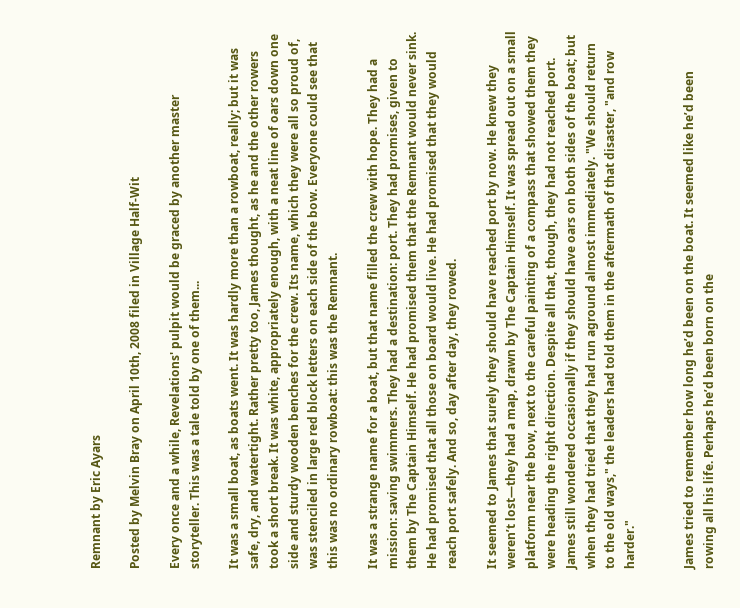Remnant by Eric Ayars

Posted by Melvin Bray on April 10th, 2008 filed in Village Half-Wit

Every once and a while, Revelations' pulpit would be graced by another master storyteller. This was a tale told by one of them...

It was a small boat, as boats went. It was hardly more than a rowboat, really; but it was safe, dry, and watertight. Rather pretty too, James thought, as he and the other rowers took a short break. It was white, appropriately enough, with a neat line of oars down one side and sturdy wooden benches for the crew. Its name, which they were all so proud of, was stenciled in large red block letters on each side of the bow. Everyone could see that this was no ordinary rowboat: this was the Remnant.

It was a strange name for a boat, but that name filled the crew with hope. They had a mission: saving swimmers. They had a destination: port. They had promises, given to them by The Captain Himself. He had promised them that the Remnant would never sink. He had promised that all those on board would live. He had promised that they would reach port safely. And so, day after day, they rowed.

It seemed to James that surely they should have reached port by now. He knew they weren’t lost—they had a map, drawn by The Captain Himself. It was spread out on a small platform near the bow, next to the careful painting of a compass that showed them they were heading the right direction. Despite all that, though, they had not reached port. James still wondered occasionally if they should have oars on both sides of the boat; but when they had tried that they had run aground almost immediately. "We should return to the old ways," the leaders had told them in the aftermath of that disaster, "and row harder."


James tried to remember how long he’d been on the boat. It seemed like he’d been rowing all his life. Perhaps he’d been born on the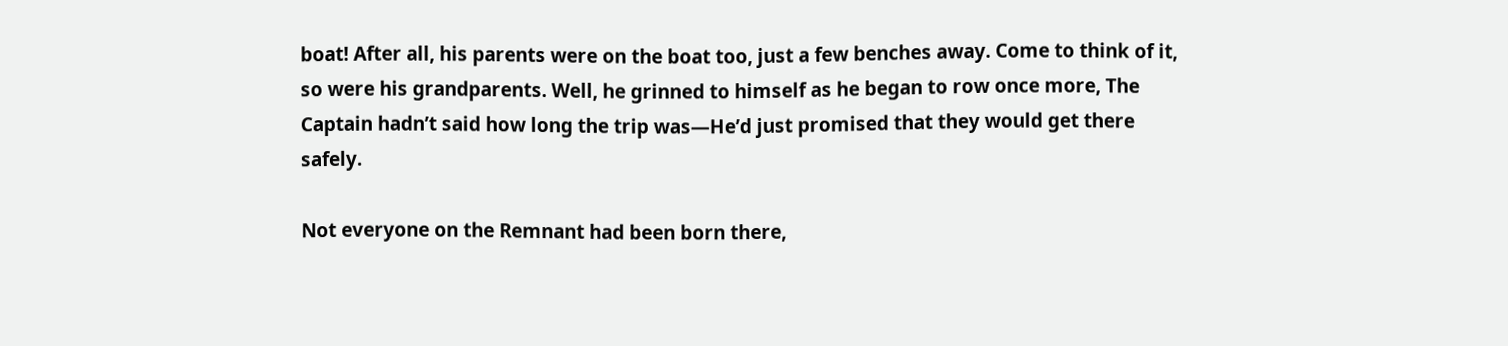boat! After all, his parents were on the boat too, just a few benches away. Come to think of it, so were his grandparents. Well, he grinned to himself as he began to row once more, The Captain hadn’t said how long the trip was—He’d just promised that they would get there safely.

Not everyone on the Remnant had been born there,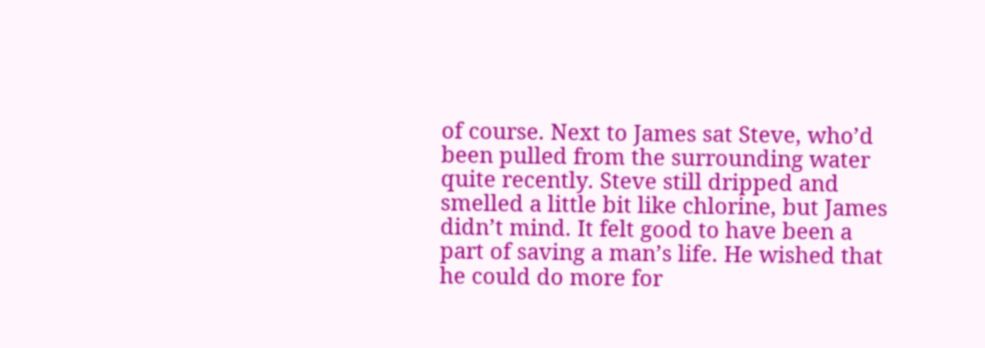of course. Next to James sat Steve, who’d been pulled from the surrounding water quite recently. Steve still dripped and smelled a little bit like chlorine, but James didn’t mind. It felt good to have been a part of saving a man’s life. He wished that he could do more for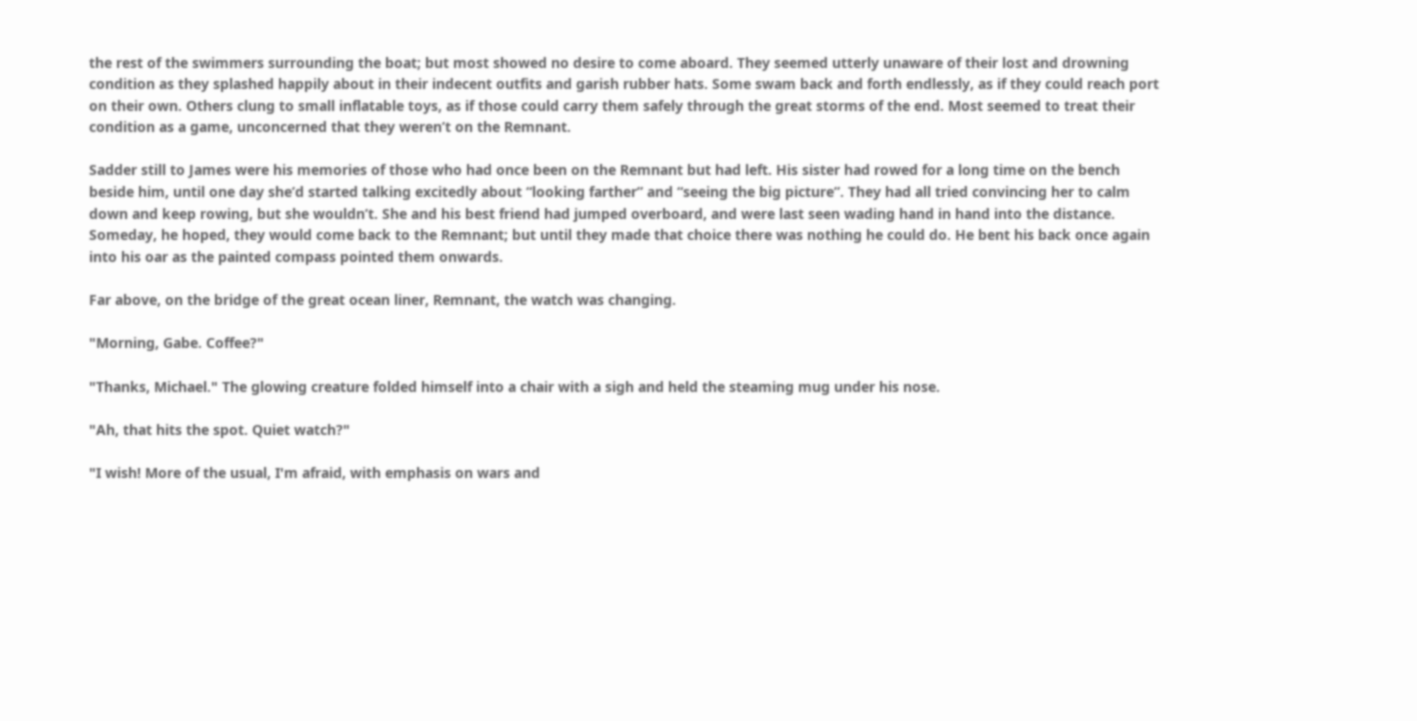the rest of the swimmers surrounding the boat; but most showed no desire to come aboard. They seemed utterly unaware of their lost and drowning condition as they splashed happily about in their indecent outfits and garish rubber hats. Some swam back and forth endlessly, as if they could reach port on their own. Others clung to small inflatable toys, as if those could carry them safely through the great storms of the end. Most seemed to treat their condition as a game, unconcerned that they weren’t on the Remnant.

Sadder still to James were his memories of those who had once been on the Remnant but had left. His sister had rowed for a long time on the bench beside him, until one day she’d started talking excitedly about “looking farther” and “seeing the big picture”. They had all tried convincing her to calm down and keep rowing, but she wouldn’t. She and his best friend had jumped overboard, and were last seen wading hand in hand into the distance. Someday, he hoped, they would come back to the Remnant; but until they made that choice there was nothing he could do. He bent his back once again into his oar as the painted compass pointed them onwards.

Far above, on the bridge of the great ocean liner, Remnant, the watch was changing.

"Morning, Gabe. Coffee?"

"Thanks, Michael." The glowing creature folded himself into a chair with a sigh and held the steaming mug under his nose.

"Ah, that hits the spot. Quiet watch?"

"I wish! More of the usual, I'm afraid, with emphasis on wars and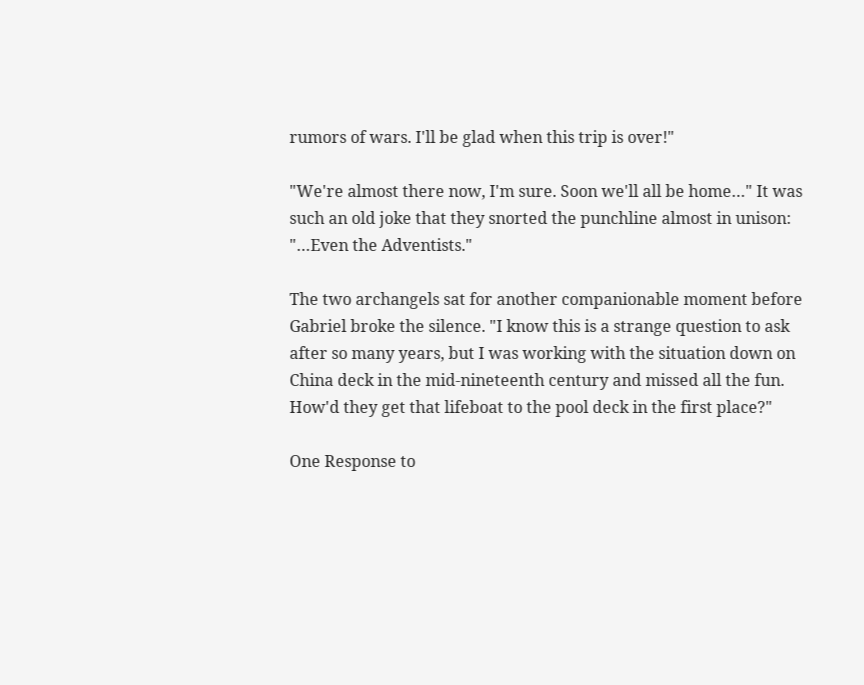rumors of wars. I'll be glad when this trip is over!"

"We're almost there now, I'm sure. Soon we'll all be home…" It was such an old joke that they snorted the punchline almost in unison: "…Even the Adventists."

The two archangels sat for another companionable moment before Gabriel broke the silence. "I know this is a strange question to ask after so many years, but I was working with the situation down on China deck in the mid-nineteenth century and missed all the fun. How'd they get that lifeboat to the pool deck in the first place?"

One Response to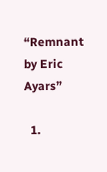“Remnant by Eric Ayars”

  1.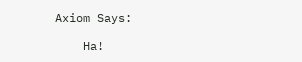Axiom Says:

    Ha!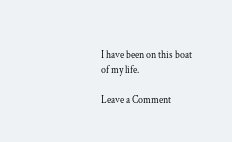I have been on this boat of my life.

Leave a Comment